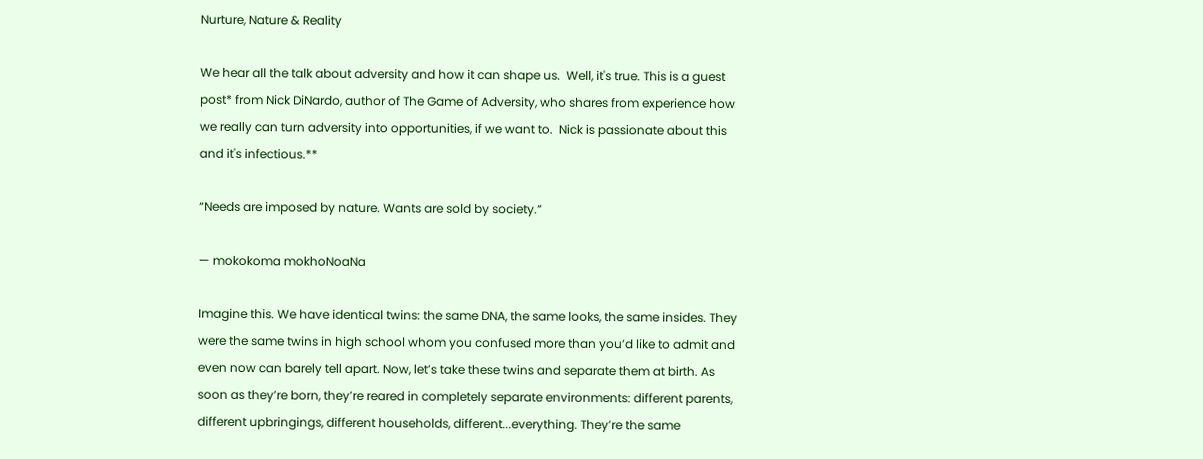Nurture, Nature & Reality

We hear all the talk about adversity and how it can shape us.  Well, it's true. This is a guest post* from Nick DiNardo, author of The Game of Adversity, who shares from experience how we really can turn adversity into opportunities, if we want to.  Nick is passionate about this and it's infectious.**

“Needs are imposed by nature. Wants are sold by society.”

— mokokoma mokhoNoaNa

Imagine this. We have identical twins: the same DNA, the same looks, the same insides. They were the same twins in high school whom you confused more than you’d like to admit and even now can barely tell apart. Now, let’s take these twins and separate them at birth. As soon as they’re born, they’re reared in completely separate environments: different parents, different upbringings, different households, different...everything. They’re the same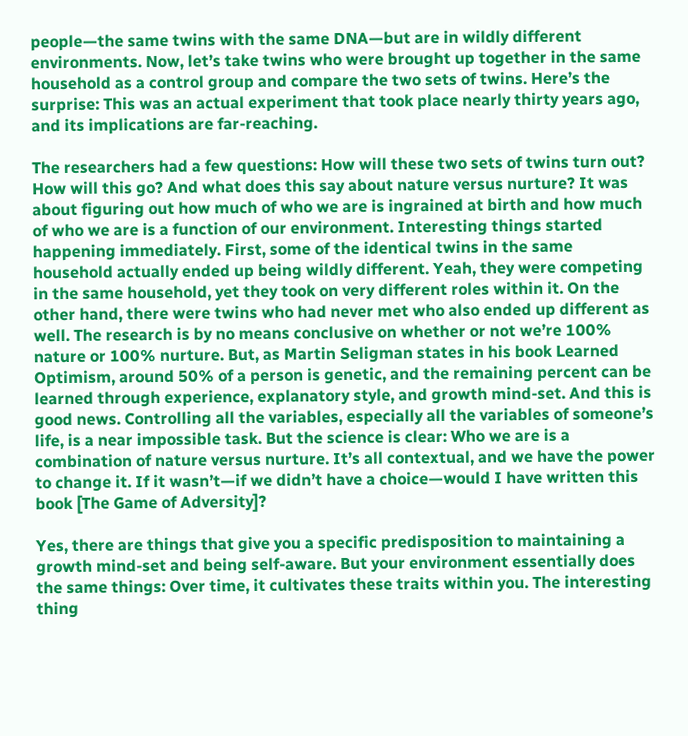people—the same twins with the same DNA—but are in wildly different environments. Now, let’s take twins who were brought up together in the same household as a control group and compare the two sets of twins. Here’s the surprise: This was an actual experiment that took place nearly thirty years ago, and its implications are far-reaching.

The researchers had a few questions: How will these two sets of twins turn out? How will this go? And what does this say about nature versus nurture? It was about figuring out how much of who we are is ingrained at birth and how much of who we are is a function of our environment. Interesting things started happening immediately. First, some of the identical twins in the same household actually ended up being wildly different. Yeah, they were competing in the same household, yet they took on very different roles within it. On the other hand, there were twins who had never met who also ended up different as well. The research is by no means conclusive on whether or not we’re 100% nature or 100% nurture. But, as Martin Seligman states in his book Learned Optimism, around 50% of a person is genetic, and the remaining percent can be learned through experience, explanatory style, and growth mind-set. And this is good news. Controlling all the variables, especially all the variables of someone’s life, is a near impossible task. But the science is clear: Who we are is a combination of nature versus nurture. It’s all contextual, and we have the power to change it. If it wasn’t—if we didn’t have a choice—would I have written this book [The Game of Adversity]?

Yes, there are things that give you a specific predisposition to maintaining a growth mind-set and being self-aware. But your environment essentially does the same things: Over time, it cultivates these traits within you. The interesting thing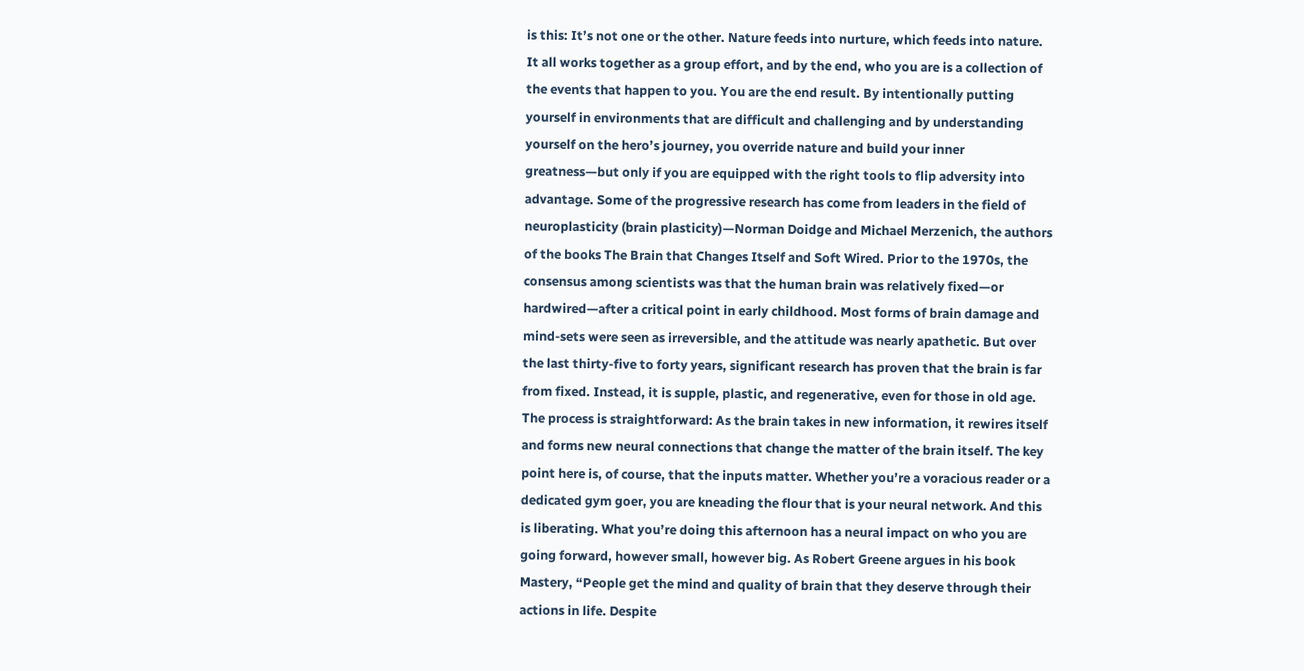is this: It’s not one or the other. Nature feeds into nurture, which feeds into nature. It all works together as a group effort, and by the end, who you are is a collection of the events that happen to you. You are the end result. By intentionally putting yourself in environments that are difficult and challenging and by understanding yourself on the hero’s journey, you override nature and build your inner greatness—but only if you are equipped with the right tools to flip adversity into advantage. Some of the progressive research has come from leaders in the field of neuroplasticity (brain plasticity)—Norman Doidge and Michael Merzenich, the authors of the books The Brain that Changes Itself and Soft Wired. Prior to the 1970s, the consensus among scientists was that the human brain was relatively fixed—or hardwired—after a critical point in early childhood. Most forms of brain damage and mind-sets were seen as irreversible, and the attitude was nearly apathetic. But over the last thirty-five to forty years, significant research has proven that the brain is far from fixed. Instead, it is supple, plastic, and regenerative, even for those in old age. The process is straightforward: As the brain takes in new information, it rewires itself and forms new neural connections that change the matter of the brain itself. The key point here is, of course, that the inputs matter. Whether you’re a voracious reader or a dedicated gym goer, you are kneading the flour that is your neural network. And this is liberating. What you’re doing this afternoon has a neural impact on who you are going forward, however small, however big. As Robert Greene argues in his book Mastery, “People get the mind and quality of brain that they deserve through their actions in life. Despite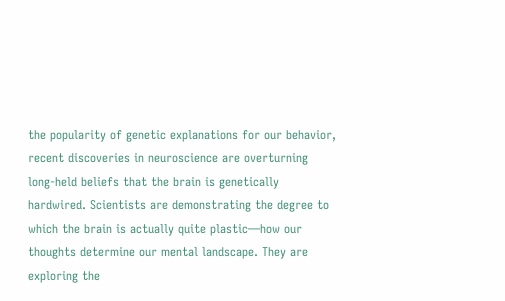the popularity of genetic explanations for our behavior, recent discoveries in neuroscience are overturning long-held beliefs that the brain is genetically hardwired. Scientists are demonstrating the degree to which the brain is actually quite plastic—how our thoughts determine our mental landscape. They are exploring the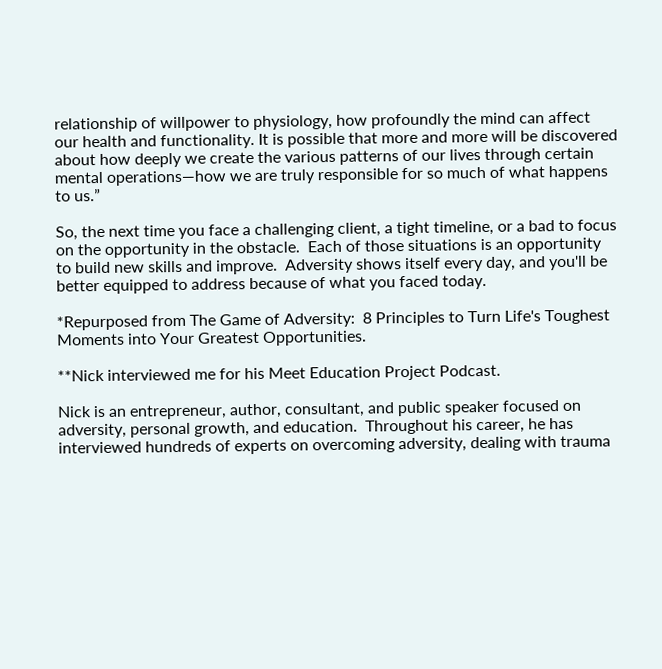relationship of willpower to physiology, how profoundly the mind can affect our health and functionality. It is possible that more and more will be discovered about how deeply we create the various patterns of our lives through certain mental operations—how we are truly responsible for so much of what happens to us.”

So, the next time you face a challenging client, a tight timeline, or a bad to focus on the opportunity in the obstacle.  Each of those situations is an opportunity to build new skills and improve.  Adversity shows itself every day, and you'll be better equipped to address because of what you faced today.

*Repurposed from The Game of Adversity:  8 Principles to Turn Life's Toughest Moments into Your Greatest Opportunities.

**Nick interviewed me for his Meet Education Project Podcast.

Nick is an entrepreneur, author, consultant, and public speaker focused on adversity, personal growth, and education.  Throughout his career, he has interviewed hundreds of experts on overcoming adversity, dealing with trauma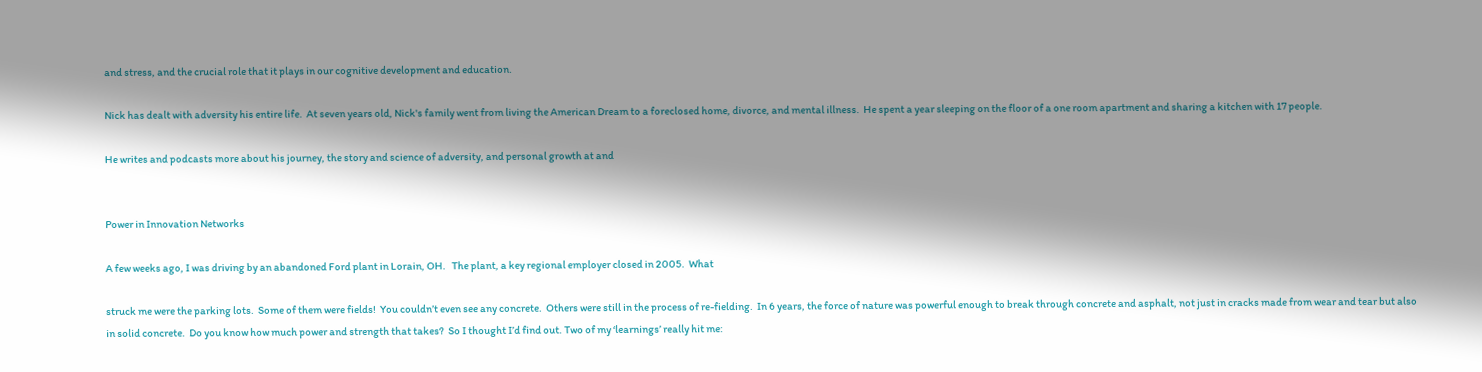and stress, and the crucial role that it plays in our cognitive development and education.

Nick has dealt with adversity his entire life.  At seven years old, Nick's family went from living the American Dream to a foreclosed home, divorce, and mental illness.  He spent a year sleeping on the floor of a one room apartment and sharing a kitchen with 17 people.

He writes and podcasts more about his journey, the story and science of adversity, and personal growth at and


Power in Innovation Networks

A few weeks ago, I was driving by an abandoned Ford plant in Lorain, OH.   The plant, a key regional employer closed in 2005.  What

struck me were the parking lots.  Some of them were fields!  You couldn’t even see any concrete.  Others were still in the process of re-fielding.  In 6 years, the force of nature was powerful enough to break through concrete and asphalt, not just in cracks made from wear and tear but also in solid concrete.  Do you know how much power and strength that takes?  So I thought I’d find out. Two of my ‘learnings’ really hit me: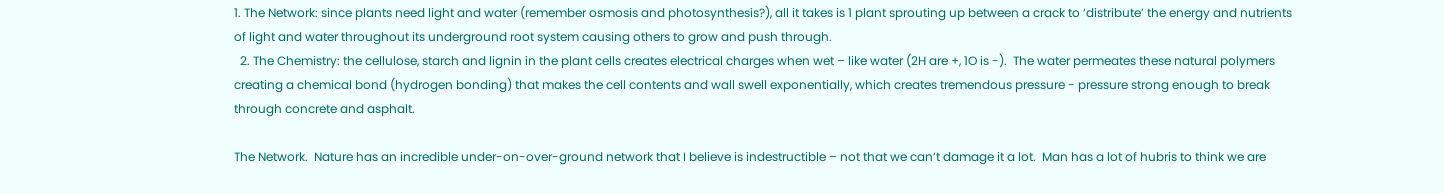1. The Network: since plants need light and water (remember osmosis and photosynthesis?), all it takes is 1 plant sprouting up between a crack to ‘distribute’ the energy and nutrients of light and water throughout its underground root system causing others to grow and push through.
  2. The Chemistry: the cellulose, starch and lignin in the plant cells creates electrical charges when wet – like water (2H are +, 1O is -).  The water permeates these natural polymers creating a chemical bond (hydrogen bonding) that makes the cell contents and wall swell exponentially, which creates tremendous pressure - pressure strong enough to break through concrete and asphalt.

The Network.  Nature has an incredible under-on-over-ground network that I believe is indestructible – not that we can’t damage it a lot.  Man has a lot of hubris to think we are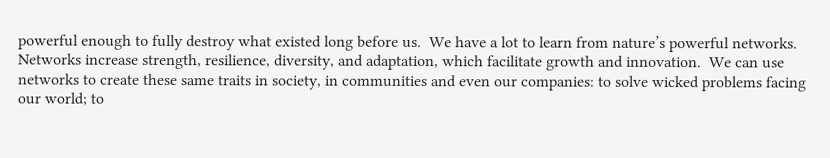powerful enough to fully destroy what existed long before us.  We have a lot to learn from nature’s powerful networks. Networks increase strength, resilience, diversity, and adaptation, which facilitate growth and innovation.  We can use networks to create these same traits in society, in communities and even our companies: to solve wicked problems facing our world; to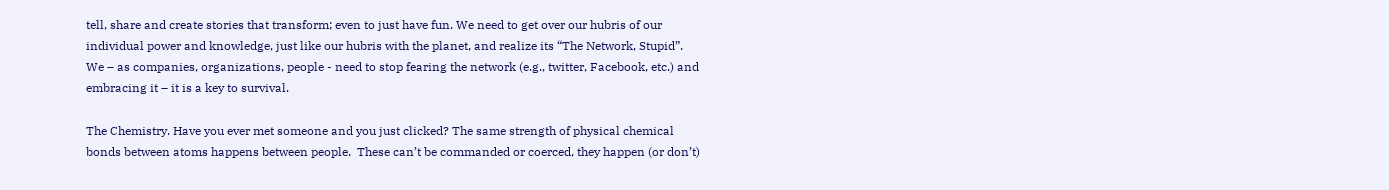tell, share and create stories that transform; even to just have fun. We need to get over our hubris of our individual power and knowledge, just like our hubris with the planet, and realize its “The Network, Stupid”.   We – as companies, organizations, people - need to stop fearing the network (e.g., twitter, Facebook, etc.) and embracing it – it is a key to survival.

The Chemistry. Have you ever met someone and you just clicked? The same strength of physical chemical bonds between atoms happens between people.  These can’t be commanded or coerced, they happen (or don’t)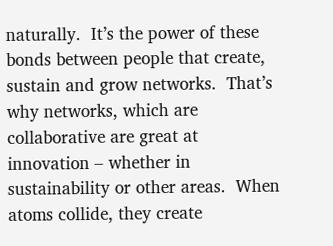naturally.  It’s the power of these bonds between people that create, sustain and grow networks.  That’s why networks, which are collaborative are great at innovation – whether in sustainability or other areas.  When atoms collide, they create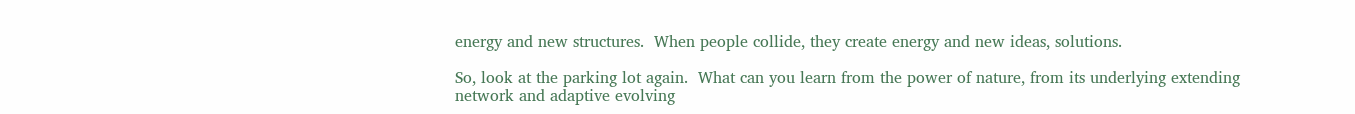energy and new structures.  When people collide, they create energy and new ideas, solutions.

So, look at the parking lot again.  What can you learn from the power of nature, from its underlying extending network and adaptive evolving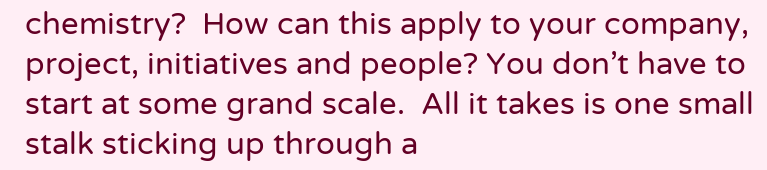chemistry?  How can this apply to your company, project, initiatives and people? You don’t have to start at some grand scale.  All it takes is one small stalk sticking up through a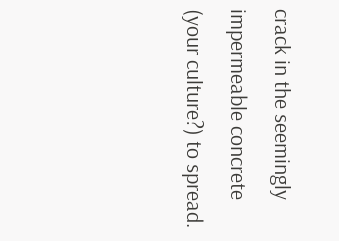crack in the seemingly impermeable concrete (your culture?) to spread.